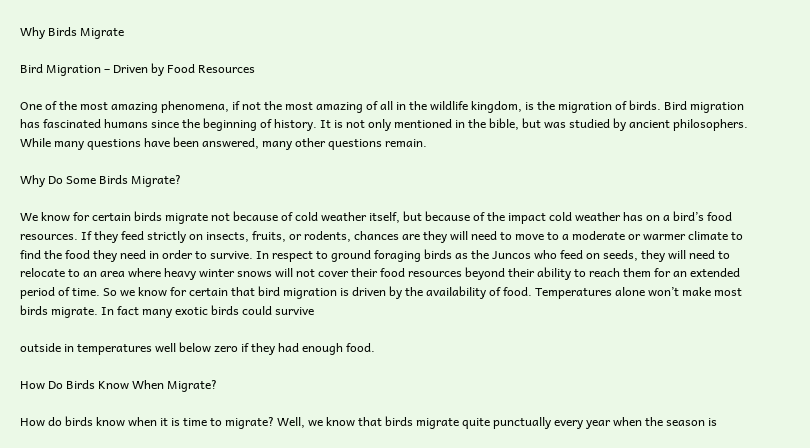Why Birds Migrate

Bird Migration – Driven by Food Resources

One of the most amazing phenomena, if not the most amazing of all in the wildlife kingdom, is the migration of birds. Bird migration has fascinated humans since the beginning of history. It is not only mentioned in the bible, but was studied by ancient philosophers. While many questions have been answered, many other questions remain.

Why Do Some Birds Migrate?

We know for certain birds migrate not because of cold weather itself, but because of the impact cold weather has on a bird’s food resources. If they feed strictly on insects, fruits, or rodents, chances are they will need to move to a moderate or warmer climate to find the food they need in order to survive. In respect to ground foraging birds as the Juncos who feed on seeds, they will need to relocate to an area where heavy winter snows will not cover their food resources beyond their ability to reach them for an extended period of time. So we know for certain that bird migration is driven by the availability of food. Temperatures alone won’t make most birds migrate. In fact many exotic birds could survive

outside in temperatures well below zero if they had enough food.

How Do Birds Know When Migrate?

How do birds know when it is time to migrate? Well, we know that birds migrate quite punctually every year when the season is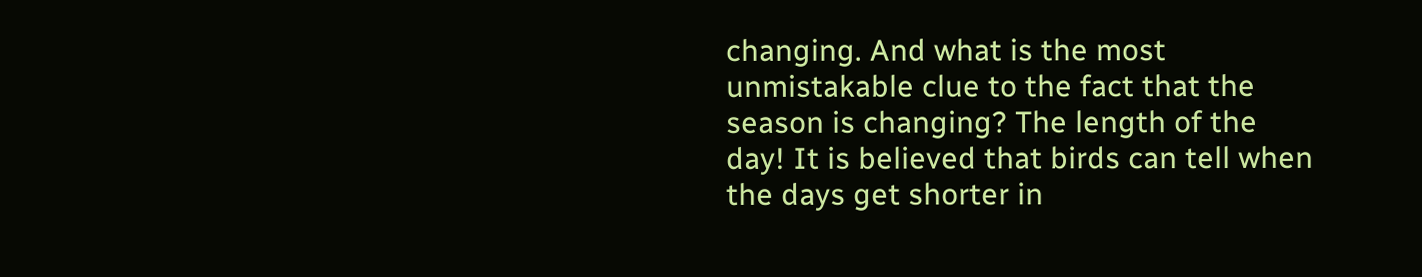changing. And what is the most unmistakable clue to the fact that the season is changing? The length of the day! It is believed that birds can tell when the days get shorter in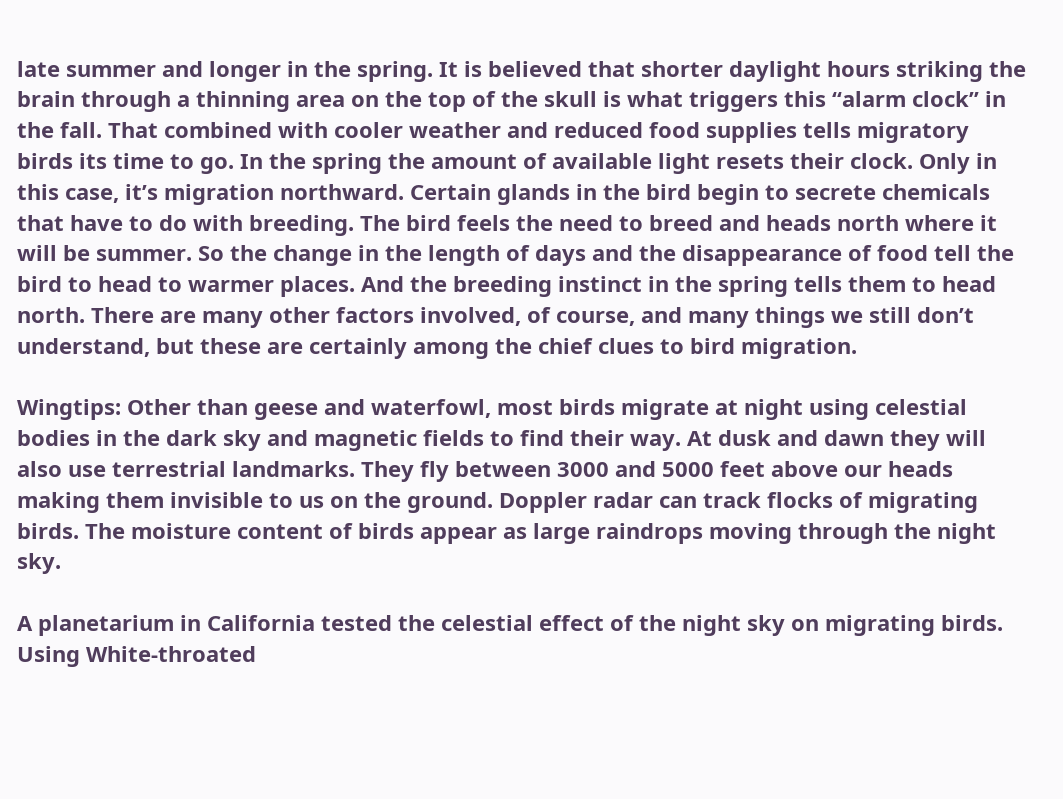late summer and longer in the spring. It is believed that shorter daylight hours striking the brain through a thinning area on the top of the skull is what triggers this “alarm clock” in the fall. That combined with cooler weather and reduced food supplies tells migratory birds its time to go. In the spring the amount of available light resets their clock. Only in this case, it’s migration northward. Certain glands in the bird begin to secrete chemicals that have to do with breeding. The bird feels the need to breed and heads north where it will be summer. So the change in the length of days and the disappearance of food tell the bird to head to warmer places. And the breeding instinct in the spring tells them to head north. There are many other factors involved, of course, and many things we still don’t understand, but these are certainly among the chief clues to bird migration.

Wingtips: Other than geese and waterfowl, most birds migrate at night using celestial bodies in the dark sky and magnetic fields to find their way. At dusk and dawn they will also use terrestrial landmarks. They fly between 3000 and 5000 feet above our heads making them invisible to us on the ground. Doppler radar can track flocks of migrating birds. The moisture content of birds appear as large raindrops moving through the night sky.

A planetarium in California tested the celestial effect of the night sky on migrating birds. Using White-throated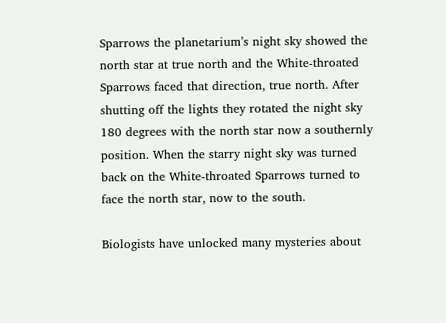Sparrows the planetarium’s night sky showed the north star at true north and the White-throated Sparrows faced that direction, true north. After shutting off the lights they rotated the night sky 180 degrees with the north star now a southernly position. When the starry night sky was turned back on the White-throated Sparrows turned to face the north star, now to the south.

Biologists have unlocked many mysteries about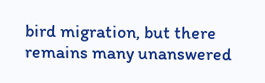bird migration, but there remains many unanswered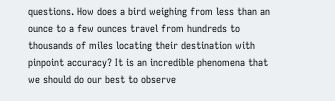questions. How does a bird weighing from less than an ounce to a few ounces travel from hundreds to thousands of miles locating their destination with pinpoint accuracy? It is an incredible phenomena that we should do our best to observe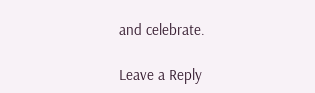and celebrate.

Leave a Reply